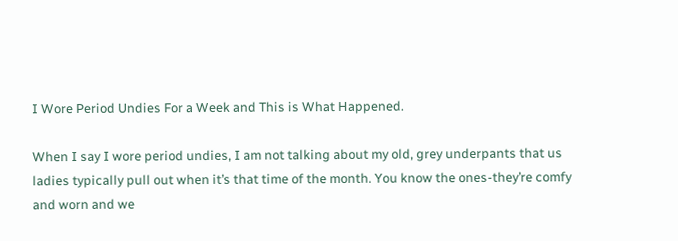I Wore Period Undies For a Week and This is What Happened.

When I say I wore period undies, I am not talking about my old, grey underpants that us ladies typically pull out when it’s that time of the month. You know the ones-they’re comfy and worn and we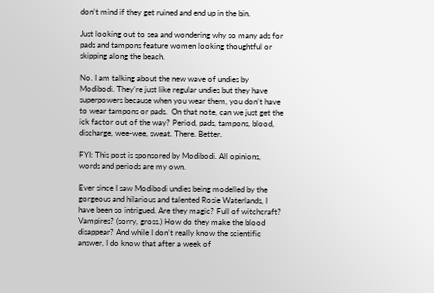don’t mind if they get ruined and end up in the bin.

Just looking out to sea and wondering why so many ads for pads and tampons feature women looking thoughtful or skipping along the beach.

No. I am talking about the new wave of undies by Modibodi. They’re just like regular undies but they have superpowers because when you wear them, you don’t have to wear tampons or pads.  On that note, can we just get the ick factor out of the way? Period, pads, tampons, blood, discharge, wee-wee, sweat. There. Better.

FYI: This post is sponsored by Modibodi. All opinions, words and periods are my own.

Ever since I saw Modibodi undies being modelled by the gorgeous and hilarious and talented Rosie Waterlands, I have been so intrigued. Are they magic? Full of witchcraft? Vampires? (sorry, gross.) How do they make the blood disappear? And while I don’t really know the scientific answer, I do know that after a week of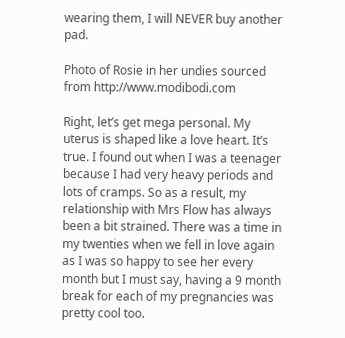wearing them, I will NEVER buy another pad.

Photo of Rosie in her undies sourced from http://www.modibodi.com

Right, let’s get mega personal. My uterus is shaped like a love heart. It’s true. I found out when I was a teenager because I had very heavy periods and lots of cramps. So as a result, my relationship with Mrs Flow has always been a bit strained. There was a time in my twenties when we fell in love again as I was so happy to see her every month but I must say, having a 9 month break for each of my pregnancies was pretty cool too.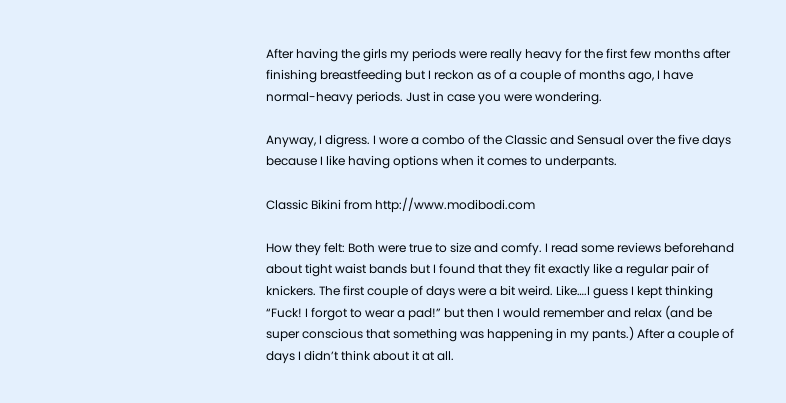After having the girls my periods were really heavy for the first few months after finishing breastfeeding but I reckon as of a couple of months ago, I have normal-heavy periods. Just in case you were wondering.

Anyway, I digress. I wore a combo of the Classic and Sensual over the five days because I like having options when it comes to underpants.

Classic Bikini from http://www.modibodi.com

How they felt: Both were true to size and comfy. I read some reviews beforehand about tight waist bands but I found that they fit exactly like a regular pair of knickers. The first couple of days were a bit weird. Like….I guess I kept thinking “Fuck! I forgot to wear a pad!” but then I would remember and relax (and be super conscious that something was happening in my pants.) After a couple of days I didn’t think about it at all.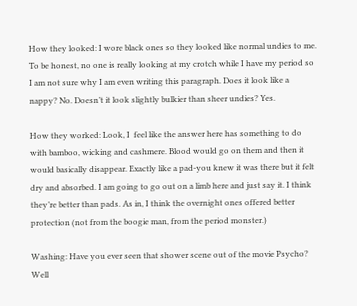How they looked: I wore black ones so they looked like normal undies to me. To be honest, no one is really looking at my crotch while I have my period so I am not sure why I am even writing this paragraph. Does it look like a nappy? No. Doesn’t it look slightly bulkier than sheer undies? Yes.

How they worked: Look, I  feel like the answer here has something to do with bamboo, wicking and cashmere. Blood would go on them and then it would basically disappear. Exactly like a pad-you knew it was there but it felt dry and absorbed. I am going to go out on a limb here and just say it. I think they’re better than pads. As in, I think the overnight ones offered better protection (not from the boogie man, from the period monster.)

Washing: Have you ever seen that shower scene out of the movie Psycho? Well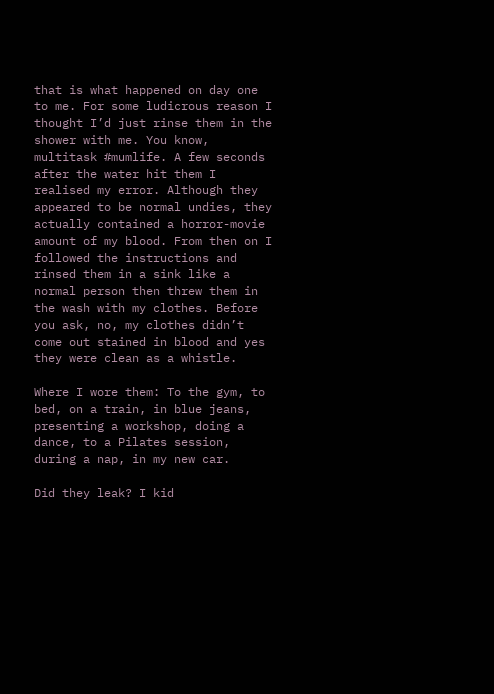that is what happened on day one to me. For some ludicrous reason I thought I’d just rinse them in the shower with me. You know, multitask #mumlife. A few seconds after the water hit them I realised my error. Although they appeared to be normal undies, they actually contained a horror-movie amount of my blood. From then on I followed the instructions and rinsed them in a sink like a normal person then threw them in the wash with my clothes. Before you ask, no, my clothes didn’t come out stained in blood and yes they were clean as a whistle.

Where I wore them: To the gym, to bed, on a train, in blue jeans, presenting a workshop, doing a dance, to a Pilates session, during a nap, in my new car.

Did they leak? I kid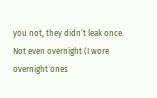you not, they didn’t leak once. Not even overnight (I wore overnight ones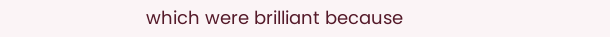which were brilliant because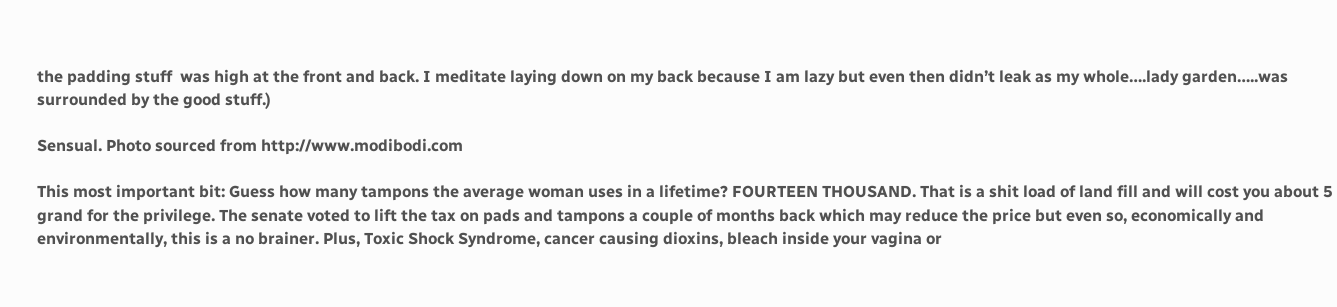the padding stuff  was high at the front and back. I meditate laying down on my back because I am lazy but even then didn’t leak as my whole….lady garden…..was surrounded by the good stuff.)

Sensual. Photo sourced from http://www.modibodi.com

This most important bit: Guess how many tampons the average woman uses in a lifetime? FOURTEEN THOUSAND. That is a shit load of land fill and will cost you about 5 grand for the privilege. The senate voted to lift the tax on pads and tampons a couple of months back which may reduce the price but even so, economically and environmentally, this is a no brainer. Plus, Toxic Shock Syndrome, cancer causing dioxins, bleach inside your vagina or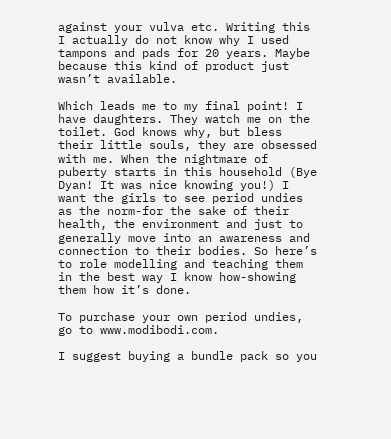against your vulva etc. Writing this I actually do not know why I used tampons and pads for 20 years. Maybe because this kind of product just wasn’t available.

Which leads me to my final point! I have daughters. They watch me on the toilet. God knows why, but bless their little souls, they are obsessed with me. When the nightmare of puberty starts in this household (Bye Dyan! It was nice knowing you!) I want the girls to see period undies as the norm-for the sake of their health, the environment and just to generally move into an awareness and connection to their bodies. So here’s to role modelling and teaching them in the best way I know how-showing them how it’s done.

To purchase your own period undies, go to www.modibodi.com.

I suggest buying a bundle pack so you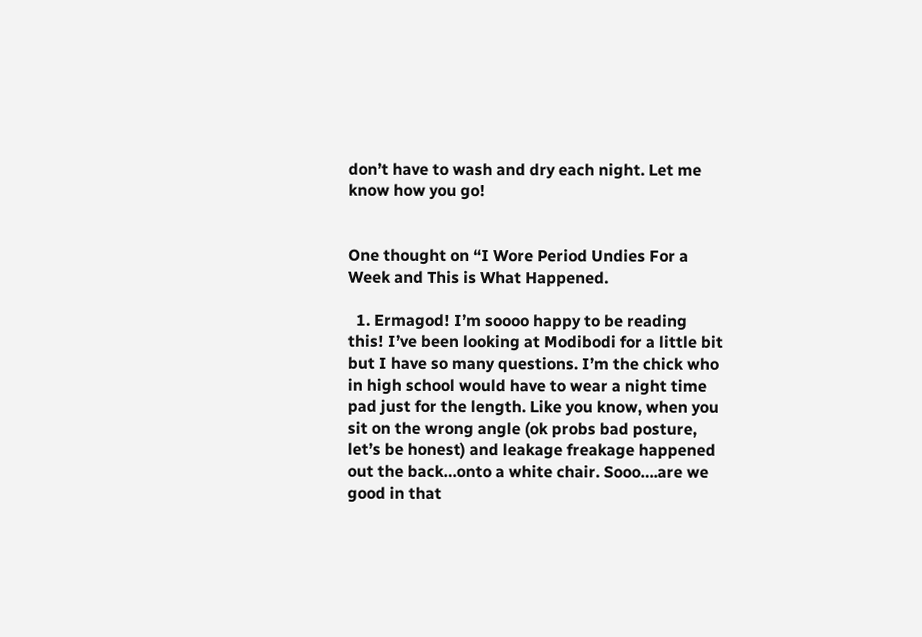don’t have to wash and dry each night. Let me know how you go!


One thought on “I Wore Period Undies For a Week and This is What Happened.

  1. Ermagod! I’m soooo happy to be reading this! I’ve been looking at Modibodi for a little bit but I have so many questions. I’m the chick who in high school would have to wear a night time pad just for the length. Like you know, when you sit on the wrong angle (ok probs bad posture, let’s be honest) and leakage freakage happened out the back…onto a white chair. Sooo….are we good in that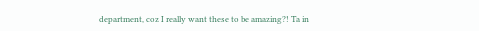department, coz I really want these to be amazing?! Ta in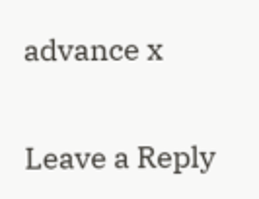advance x

Leave a Reply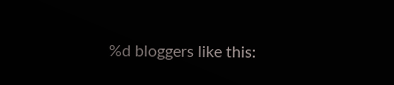%d bloggers like this: